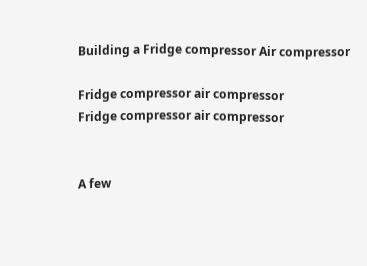Building a Fridge compressor Air compressor

Fridge compressor air compressor
Fridge compressor air compressor


A few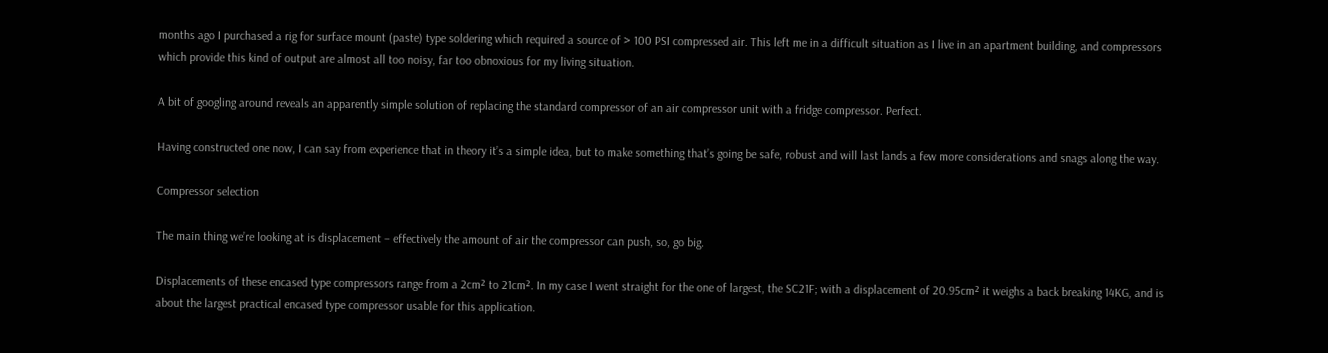months ago I purchased a rig for surface mount (paste) type soldering which required a source of > 100 PSI compressed air. This left me in a difficult situation as I live in an apartment building, and compressors which provide this kind of output are almost all too noisy, far too obnoxious for my living situation.

A bit of googling around reveals an apparently simple solution of replacing the standard compressor of an air compressor unit with a fridge compressor. Perfect.

Having constructed one now, I can say from experience that in theory it’s a simple idea, but to make something that’s going be safe, robust and will last lands a few more considerations and snags along the way.

Compressor selection

The main thing we’re looking at is displacement – effectively the amount of air the compressor can push, so, go big.

Displacements of these encased type compressors range from a 2cm² to 21cm². In my case I went straight for the one of largest, the SC21F; with a displacement of 20.95cm² it weighs a back breaking 14KG, and is about the largest practical encased type compressor usable for this application.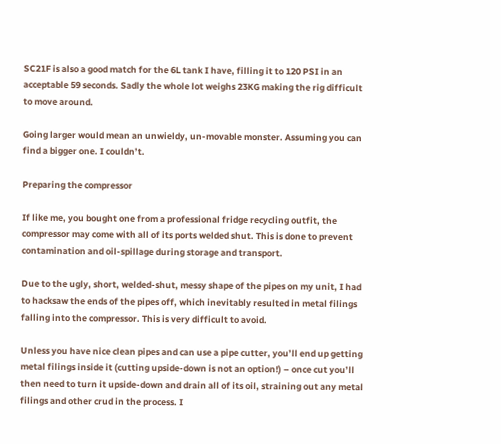SC21F is also a good match for the 6L tank I have, filling it to 120 PSI in an acceptable 59 seconds. Sadly the whole lot weighs 23KG making the rig difficult to move around.

Going larger would mean an unwieldy, un-movable monster. Assuming you can find a bigger one. I couldn’t.

Preparing the compressor

If like me, you bought one from a professional fridge recycling outfit, the compressor may come with all of its ports welded shut. This is done to prevent contamination and oil-spillage during storage and transport.

Due to the ugly, short, welded-shut, messy shape of the pipes on my unit, I had to hacksaw the ends of the pipes off, which inevitably resulted in metal filings falling into the compressor. This is very difficult to avoid.

Unless you have nice clean pipes and can use a pipe cutter, you’ll end up getting metal filings inside it (cutting upside-down is not an option!) – once cut you’ll then need to turn it upside-down and drain all of its oil, straining out any metal filings and other crud in the process. I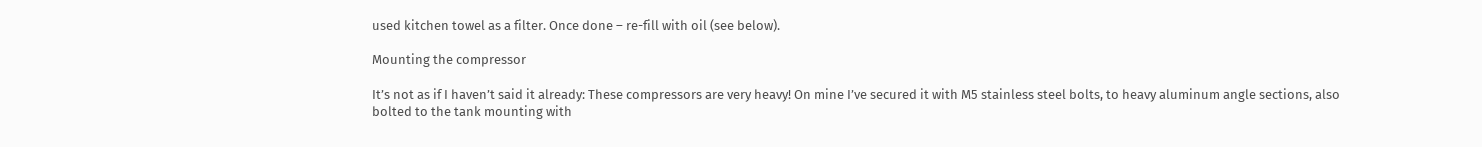used kitchen towel as a filter. Once done – re-fill with oil (see below).

Mounting the compressor

It’s not as if I haven’t said it already: These compressors are very heavy! On mine I’ve secured it with M5 stainless steel bolts, to heavy aluminum angle sections, also bolted to the tank mounting with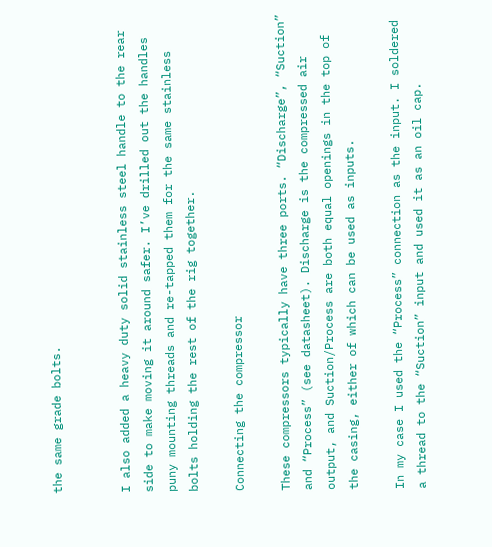the same grade bolts.


I also added a heavy duty solid stainless steel handle to the rear side to make moving it around safer. I’ve drilled out the handles puny mounting threads and re-tapped them for the same stainless bolts holding the rest of the rig together.

Connecting the compressor

These compressors typically have three ports. “Discharge”, “Suction” and “Process” (see datasheet). Discharge is the compressed air output, and Suction/Process are both equal openings in the top of the casing, either of which can be used as inputs.

In my case I used the “Process” connection as the input. I soldered a thread to the “Suction” input and used it as an oil cap.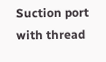Suction port with thread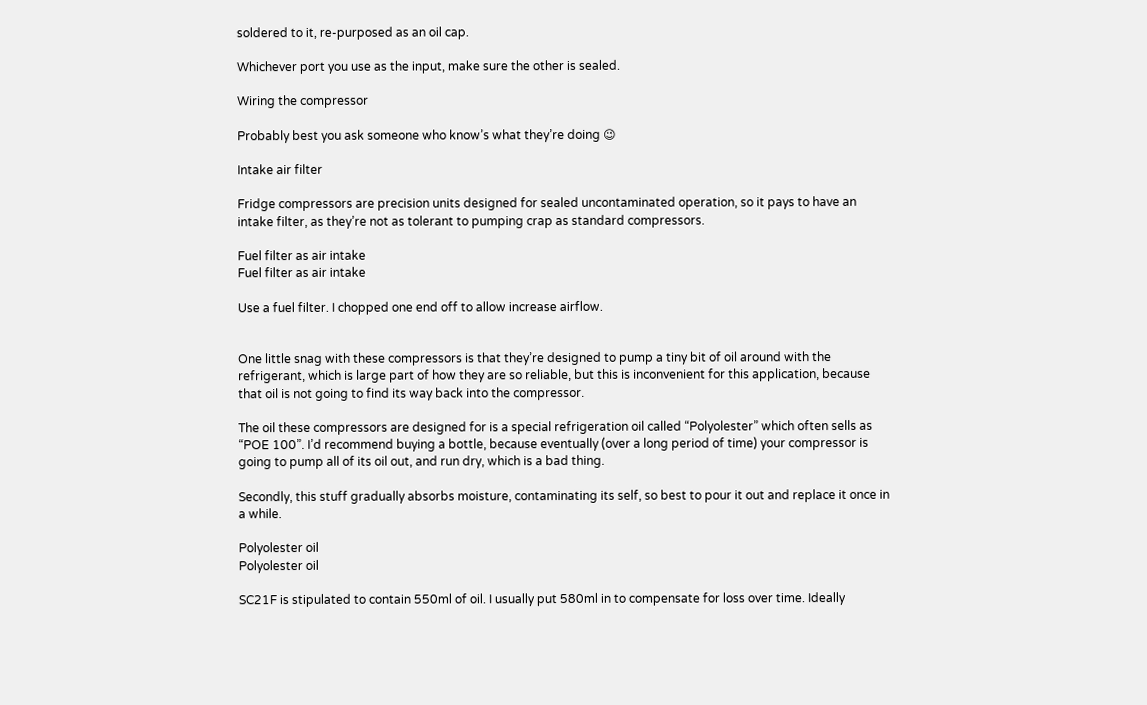soldered to it, re-purposed as an oil cap.

Whichever port you use as the input, make sure the other is sealed.

Wiring the compressor

Probably best you ask someone who know’s what they’re doing 😉

Intake air filter

Fridge compressors are precision units designed for sealed uncontaminated operation, so it pays to have an intake filter, as they’re not as tolerant to pumping crap as standard compressors.

Fuel filter as air intake
Fuel filter as air intake

Use a fuel filter. I chopped one end off to allow increase airflow.


One little snag with these compressors is that they’re designed to pump a tiny bit of oil around with the refrigerant, which is large part of how they are so reliable, but this is inconvenient for this application, because that oil is not going to find its way back into the compressor.

The oil these compressors are designed for is a special refrigeration oil called “Polyolester” which often sells as “POE 100”. I’d recommend buying a bottle, because eventually (over a long period of time) your compressor is going to pump all of its oil out, and run dry, which is a bad thing.

Secondly, this stuff gradually absorbs moisture, contaminating its self, so best to pour it out and replace it once in a while.

Polyolester oil
Polyolester oil

SC21F is stipulated to contain 550ml of oil. I usually put 580ml in to compensate for loss over time. Ideally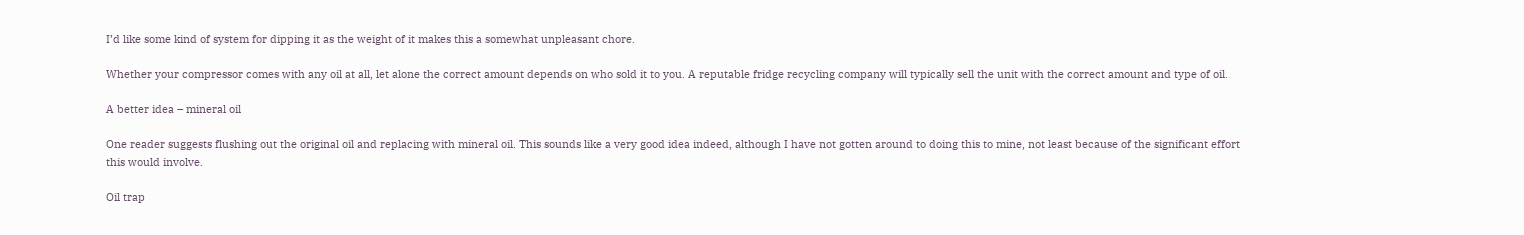I’d like some kind of system for dipping it as the weight of it makes this a somewhat unpleasant chore.

Whether your compressor comes with any oil at all, let alone the correct amount depends on who sold it to you. A reputable fridge recycling company will typically sell the unit with the correct amount and type of oil.

A better idea – mineral oil

One reader suggests flushing out the original oil and replacing with mineral oil. This sounds like a very good idea indeed, although I have not gotten around to doing this to mine, not least because of the significant effort this would involve.

Oil trap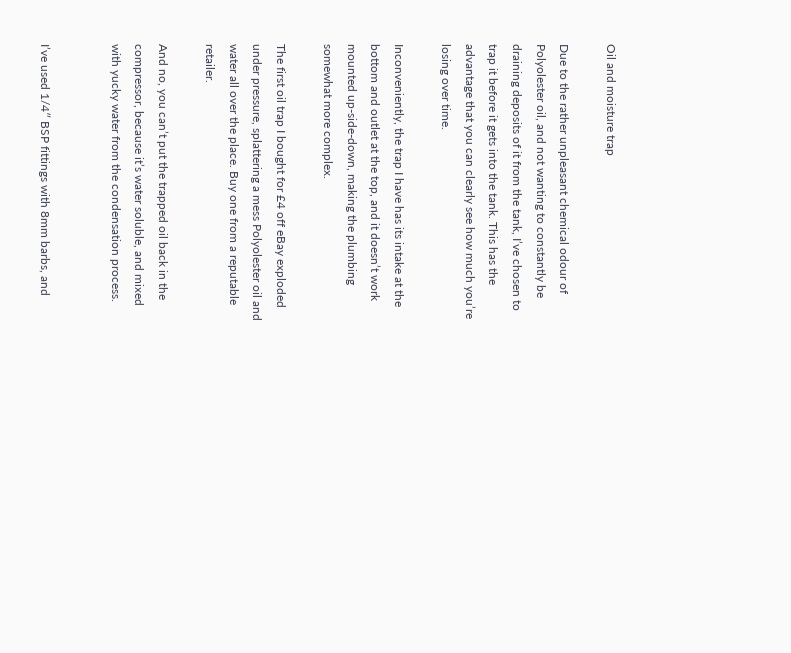Oil and moisture trap

Due to the rather unpleasant chemical odour of Polyolester oil, and not wanting to constantly be draining deposits of it from the tank, I’ve chosen to trap it before it gets into the tank. This has the advantage that you can clearly see how much you’re losing over time.

Inconveniently, the trap I have has its intake at the bottom and outlet at the top, and it doesn’t work mounted up-side-down, making the plumbing somewhat more complex.

The first oil trap I bought for £4 off eBay exploded under pressure, splattering a mess Polyolester oil and water all over the place. Buy one from a reputable retailer.

And no, you can’t put the trapped oil back in the compressor, because it’s water soluble, and mixed with yucky water from the condensation process.


I’ve used 1/4″ BSP fittings with 8mm barbs, and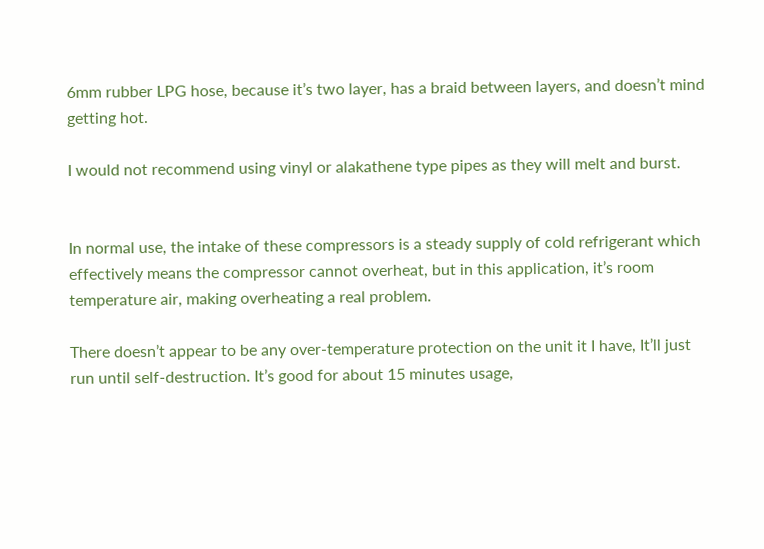6mm rubber LPG hose, because it’s two layer, has a braid between layers, and doesn’t mind getting hot.

I would not recommend using vinyl or alakathene type pipes as they will melt and burst.


In normal use, the intake of these compressors is a steady supply of cold refrigerant which effectively means the compressor cannot overheat, but in this application, it’s room temperature air, making overheating a real problem.

There doesn’t appear to be any over-temperature protection on the unit it I have, It’ll just run until self-destruction. It’s good for about 15 minutes usage,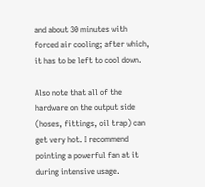and about 30 minutes with forced air cooling; after which, it has to be left to cool down.

Also note that all of the hardware on the output side (hoses, fittings, oil trap) can get very hot. I recommend pointing a powerful fan at it during intensive usage.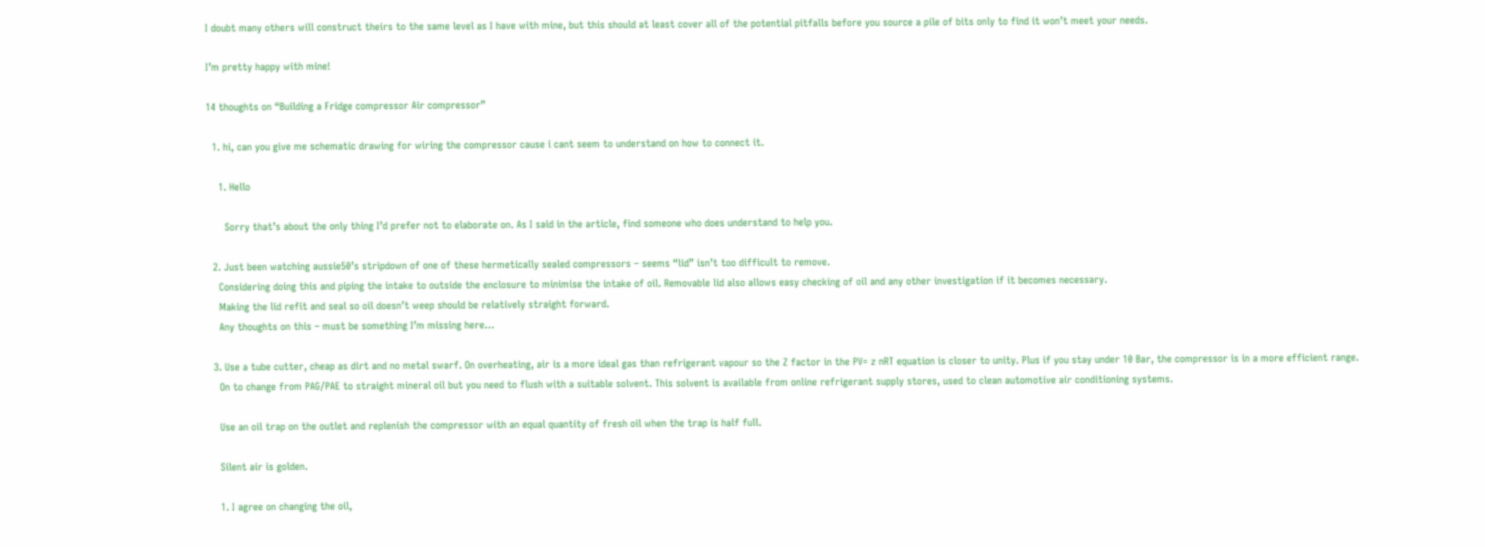I doubt many others will construct theirs to the same level as I have with mine, but this should at least cover all of the potential pitfalls before you source a pile of bits only to find it won’t meet your needs.

I’m pretty happy with mine!

14 thoughts on “Building a Fridge compressor Air compressor”

  1. hi, can you give me schematic drawing for wiring the compressor cause i cant seem to understand on how to connect it.

    1. Hello

      Sorry that’s about the only thing I’d prefer not to elaborate on. As I said in the article, find someone who does understand to help you.

  2. Just been watching aussie50’s stripdown of one of these hermetically sealed compressors – seems “lid” isn’t too difficult to remove.
    Considering doing this and piping the intake to outside the enclosure to minimise the intake of oil. Removable lid also allows easy checking of oil and any other investigation if it becomes necessary.
    Making the lid refit and seal so oil doesn’t weep should be relatively straight forward.
    Any thoughts on this – must be something I’m missing here…

  3. Use a tube cutter, cheap as dirt and no metal swarf. On overheating, air is a more ideal gas than refrigerant vapour so the Z factor in the PV= z nRT equation is closer to unity. Plus if you stay under 10 Bar, the compressor is in a more efficient range.
    On to change from PAG/PAE to straight mineral oil but you need to flush with a suitable solvent. This solvent is available from online refrigerant supply stores, used to clean automotive air conditioning systems.

    Use an oil trap on the outlet and replenish the compressor with an equal quantity of fresh oil when the trap is half full.

    Silent air is golden.

    1. I agree on changing the oil,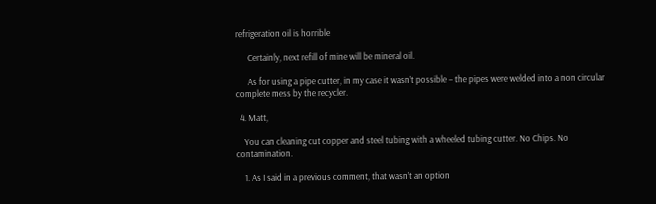refrigeration oil is horrible

      Certainly, next refill of mine will be mineral oil.

      As for using a pipe cutter, in my case it wasn’t possible – the pipes were welded into a non circular complete mess by the recycler.

  4. Matt,

    You can cleaning cut copper and steel tubing with a wheeled tubing cutter. No Chips. No contamination.

    1. As I said in a previous comment, that wasn’t an option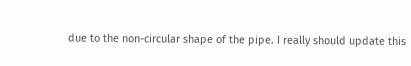due to the non-circular shape of the pipe. I really should update this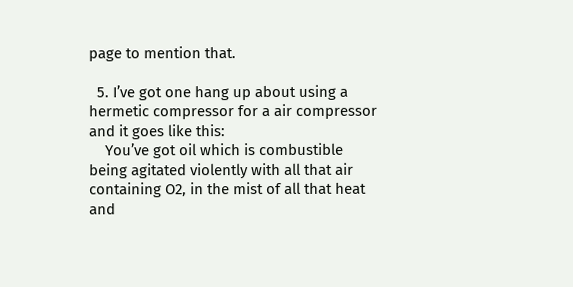page to mention that.

  5. I’ve got one hang up about using a hermetic compressor for a air compressor and it goes like this:
    You’ve got oil which is combustible being agitated violently with all that air containing O2, in the mist of all that heat and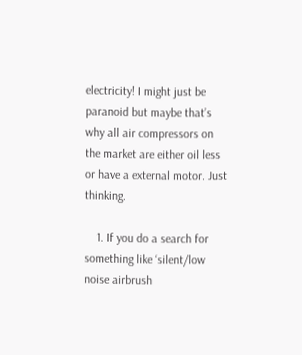electricity! I might just be paranoid but maybe that’s why all air compressors on the market are either oil less or have a external motor. Just thinking.

    1. If you do a search for something like ‘silent/low noise airbrush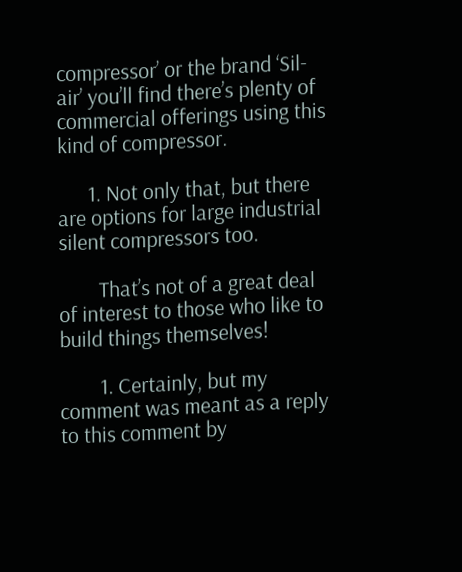compressor’ or the brand ‘Sil-air’ you’ll find there’s plenty of commercial offerings using this kind of compressor.

      1. Not only that, but there are options for large industrial silent compressors too.

        That’s not of a great deal of interest to those who like to build things themselves!

        1. Certainly, but my comment was meant as a reply to this comment by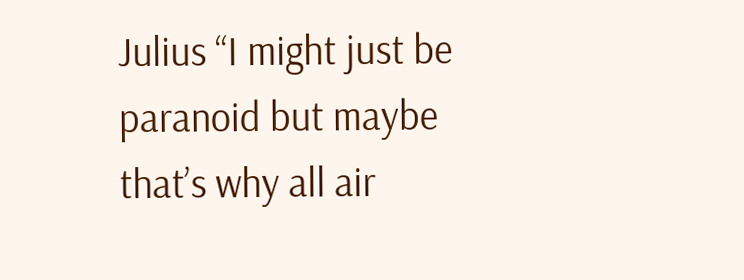Julius “I might just be paranoid but maybe that’s why all air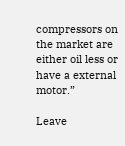compressors on the market are either oil less or have a external motor.”

Leave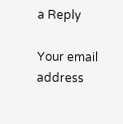a Reply

Your email address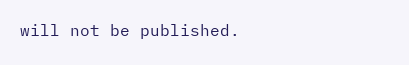will not be published.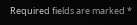Required fields are marked *